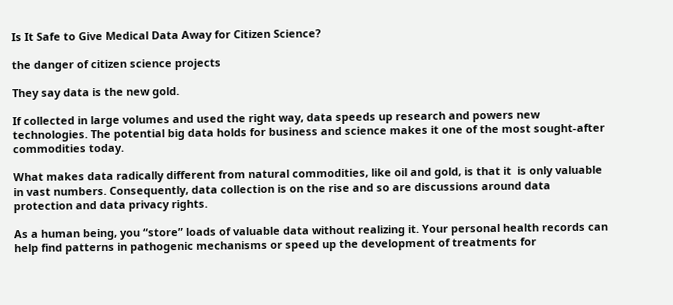Is It Safe to Give Medical Data Away for Citizen Science?

the danger of citizen science projects

They say data is the new gold.

If collected in large volumes and used the right way, data speeds up research and powers new technologies. The potential big data holds for business and science makes it one of the most sought-after commodities today.

What makes data radically different from natural commodities, like oil and gold, is that it  is only valuable in vast numbers. Consequently, data collection is on the rise and so are discussions around data protection and data privacy rights.

As a human being, you “store” loads of valuable data without realizing it. Your personal health records can help find patterns in pathogenic mechanisms or speed up the development of treatments for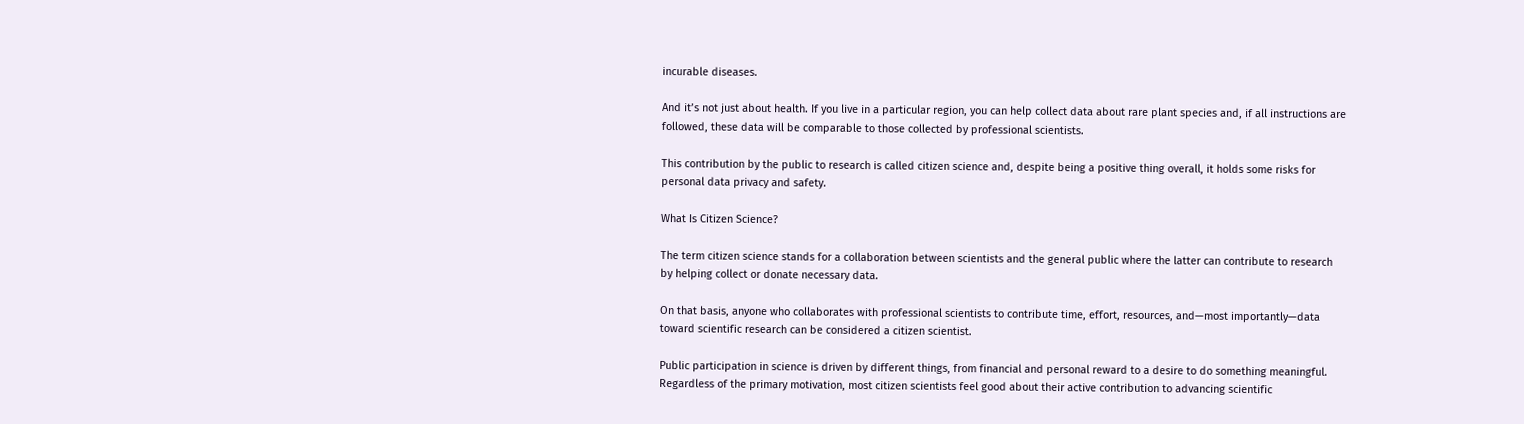incurable diseases.

And it’s not just about health. If you live in a particular region, you can help collect data about rare plant species and, if all instructions are followed, these data will be comparable to those collected by professional scientists.

This contribution by the public to research is called citizen science and, despite being a positive thing overall, it holds some risks for personal data privacy and safety.

What Is Citizen Science?

The term citizen science stands for a collaboration between scientists and the general public where the latter can contribute to research by helping collect or donate necessary data.

On that basis, anyone who collaborates with professional scientists to contribute time, effort, resources, and—most importantly—data toward scientific research can be considered a citizen scientist.

Public participation in science is driven by different things, from financial and personal reward to a desire to do something meaningful. Regardless of the primary motivation, most citizen scientists feel good about their active contribution to advancing scientific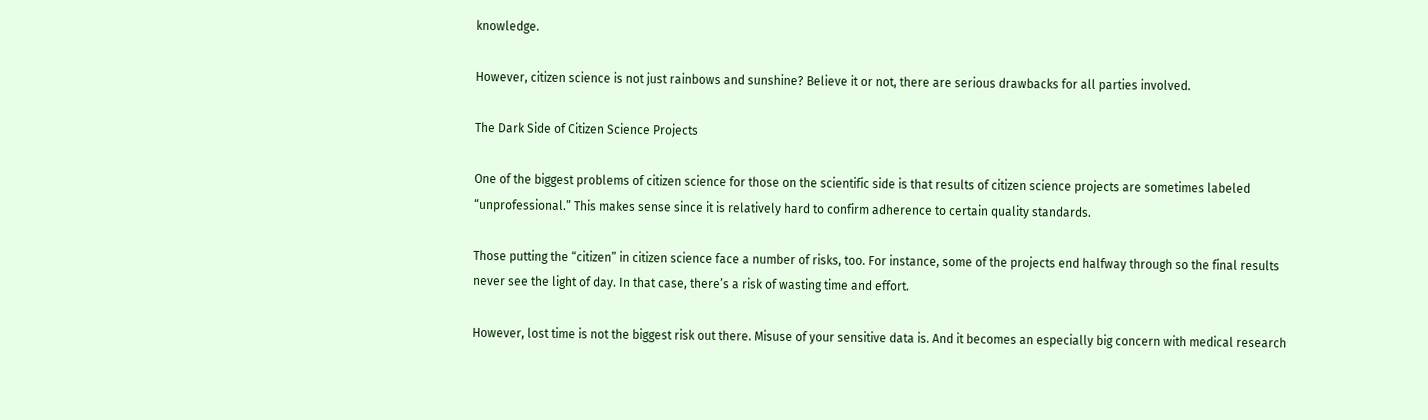knowledge.

However, citizen science is not just rainbows and sunshine? Believe it or not, there are serious drawbacks for all parties involved.

The Dark Side of Citizen Science Projects

One of the biggest problems of citizen science for those on the scientific side is that results of citizen science projects are sometimes labeled “unprofessional.” This makes sense since it is relatively hard to confirm adherence to certain quality standards.

Those putting the “citizen” in citizen science face a number of risks, too. For instance, some of the projects end halfway through so the final results never see the light of day. In that case, there’s a risk of wasting time and effort.

However, lost time is not the biggest risk out there. Misuse of your sensitive data is. And it becomes an especially big concern with medical research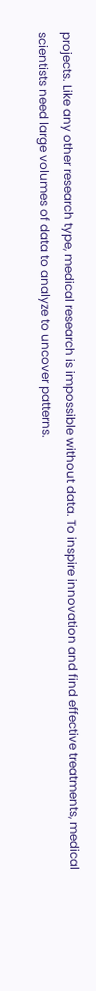projects. Like any other research type, medical research is impossible without data. To inspire innovation and find effective treatments, medical scientists need large volumes of data to analyze to uncover patterns.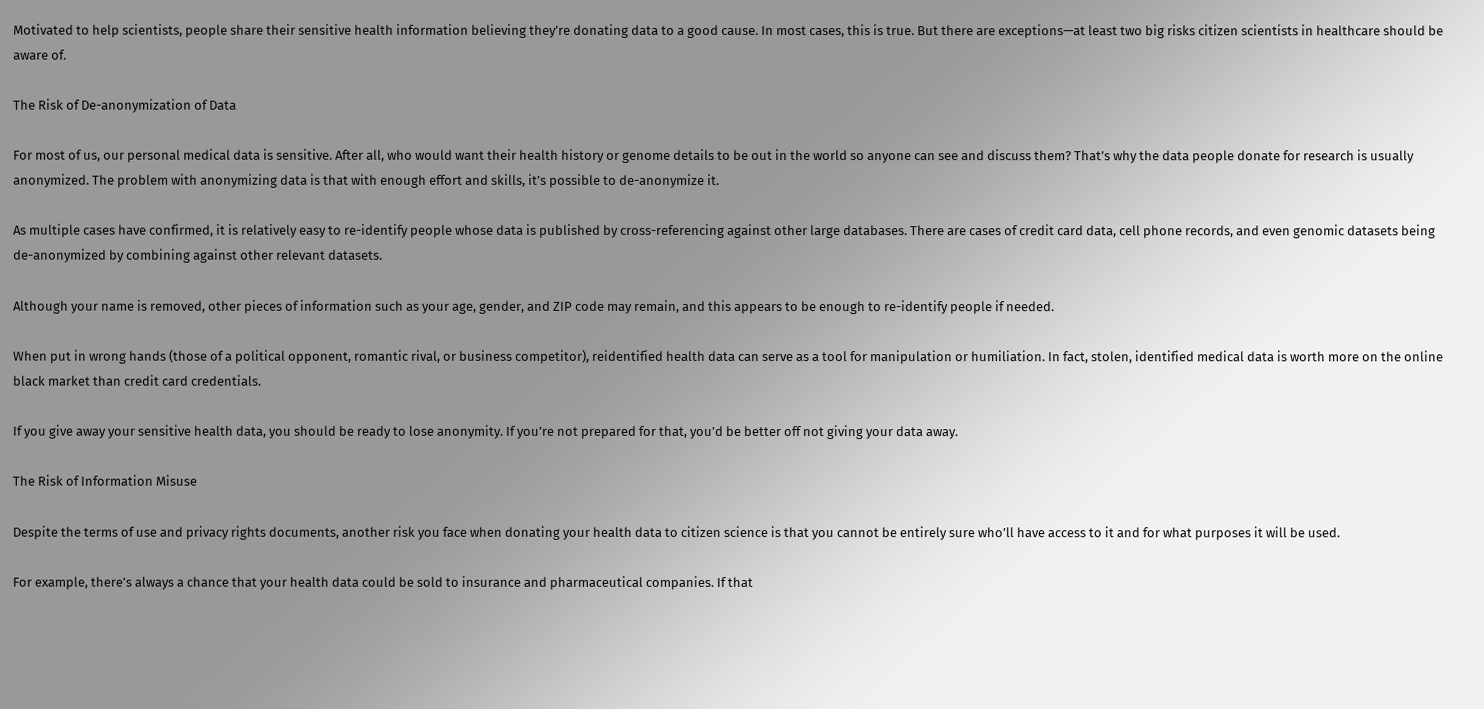Motivated to help scientists, people share their sensitive health information believing they’re donating data to a good cause. In most cases, this is true. But there are exceptions—at least two big risks citizen scientists in healthcare should be aware of.

The Risk of De-anonymization of Data

For most of us, our personal medical data is sensitive. After all, who would want their health history or genome details to be out in the world so anyone can see and discuss them? That’s why the data people donate for research is usually anonymized. The problem with anonymizing data is that with enough effort and skills, it’s possible to de-anonymize it.

As multiple cases have confirmed, it is relatively easy to re-identify people whose data is published by cross-referencing against other large databases. There are cases of credit card data, cell phone records, and even genomic datasets being de-anonymized by combining against other relevant datasets.

Although your name is removed, other pieces of information such as your age, gender, and ZIP code may remain, and this appears to be enough to re-identify people if needed.

When put in wrong hands (those of a political opponent, romantic rival, or business competitor), reidentified health data can serve as a tool for manipulation or humiliation. In fact, stolen, identified medical data is worth more on the online black market than credit card credentials.

If you give away your sensitive health data, you should be ready to lose anonymity. If you’re not prepared for that, you’d be better off not giving your data away.

The Risk of Information Misuse

Despite the terms of use and privacy rights documents, another risk you face when donating your health data to citizen science is that you cannot be entirely sure who’ll have access to it and for what purposes it will be used.

For example, there’s always a chance that your health data could be sold to insurance and pharmaceutical companies. If that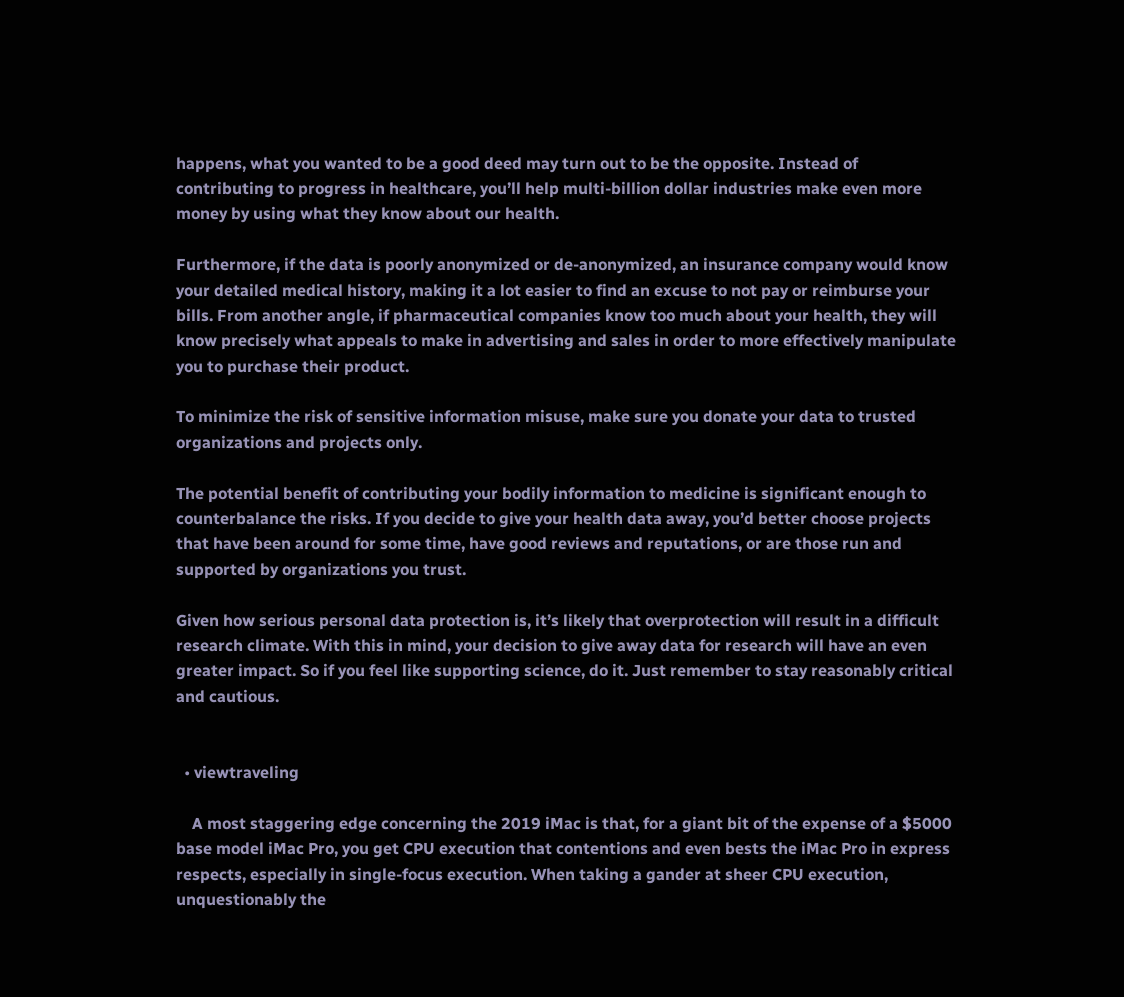happens, what you wanted to be a good deed may turn out to be the opposite. Instead of contributing to progress in healthcare, you’ll help multi-billion dollar industries make even more money by using what they know about our health.

Furthermore, if the data is poorly anonymized or de-anonymized, an insurance company would know your detailed medical history, making it a lot easier to find an excuse to not pay or reimburse your bills. From another angle, if pharmaceutical companies know too much about your health, they will know precisely what appeals to make in advertising and sales in order to more effectively manipulate you to purchase their product.

To minimize the risk of sensitive information misuse, make sure you donate your data to trusted organizations and projects only.

The potential benefit of contributing your bodily information to medicine is significant enough to counterbalance the risks. If you decide to give your health data away, you’d better choose projects that have been around for some time, have good reviews and reputations, or are those run and supported by organizations you trust.

Given how serious personal data protection is, it’s likely that overprotection will result in a difficult research climate. With this in mind, your decision to give away data for research will have an even greater impact. So if you feel like supporting science, do it. Just remember to stay reasonably critical and cautious.


  • viewtraveling

    A most staggering edge concerning the 2019 iMac is that, for a giant bit of the expense of a $5000 base model iMac Pro, you get CPU execution that contentions and even bests the iMac Pro in express respects, especially in single-focus execution. When taking a gander at sheer CPU execution, unquestionably the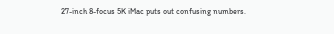27-inch 8-focus 5K iMac puts out confusing numbers.